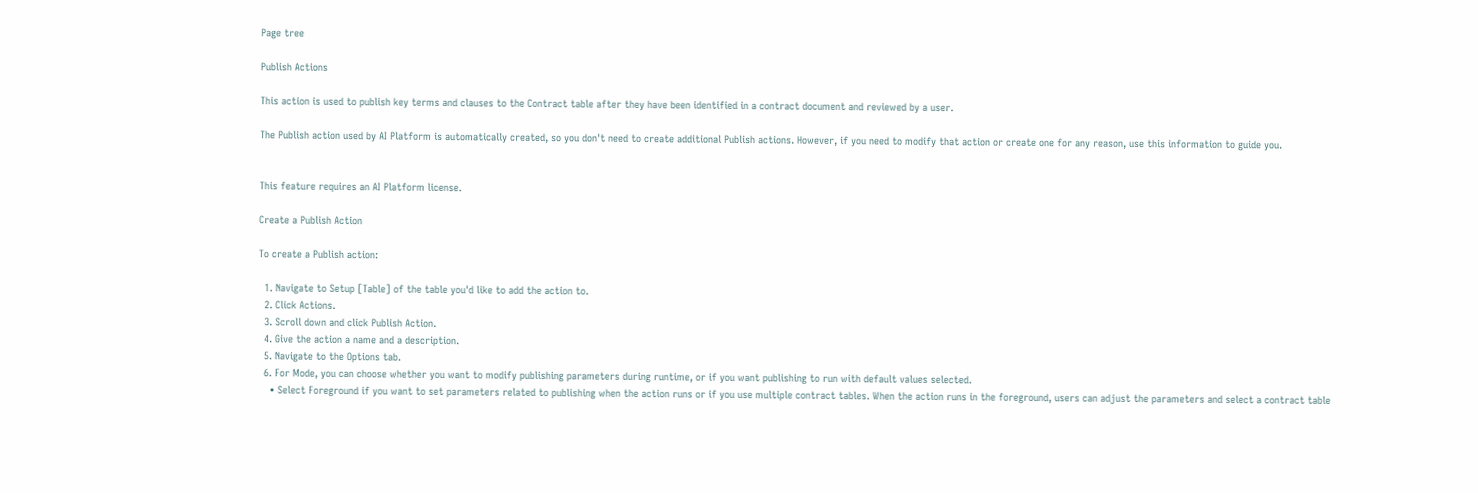Page tree

Publish Actions

This action is used to publish key terms and clauses to the Contract table after they have been identified in a contract document and reviewed by a user.

The Publish action used by AI Platform is automatically created, so you don't need to create additional Publish actions. However, if you need to modify that action or create one for any reason, use this information to guide you.


This feature requires an AI Platform license.

Create a Publish Action

To create a Publish action:

  1. Navigate to Setup [Table] of the table you'd like to add the action to.
  2. Click Actions.
  3. Scroll down and click Publish Action.
  4. Give the action a name and a description.
  5. Navigate to the Options tab.
  6. For Mode, you can choose whether you want to modify publishing parameters during runtime, or if you want publishing to run with default values selected.
    • Select Foreground if you want to set parameters related to publishing when the action runs or if you use multiple contract tables. When the action runs in the foreground, users can adjust the parameters and select a contract table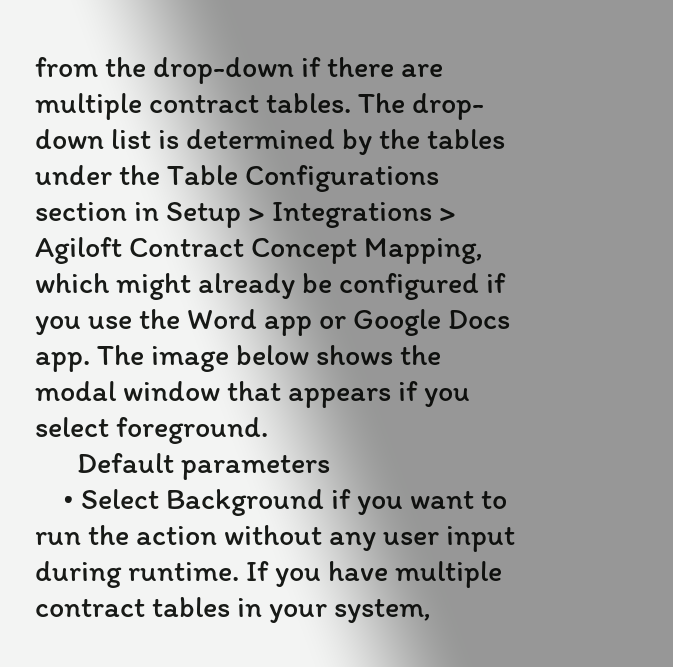from the drop-down if there are multiple contract tables. The drop-down list is determined by the tables under the Table Configurations section in Setup > Integrations > Agiloft Contract Concept Mapping, which might already be configured if you use the Word app or Google Docs app. The image below shows the modal window that appears if you select foreground.
      Default parameters
    • Select Background if you want to run the action without any user input during runtime. If you have multiple contract tables in your system,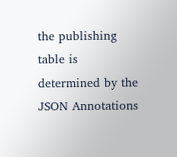the publishing table is determined by the JSON Annotations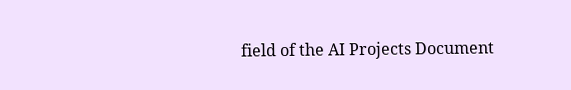field of the AI Projects Document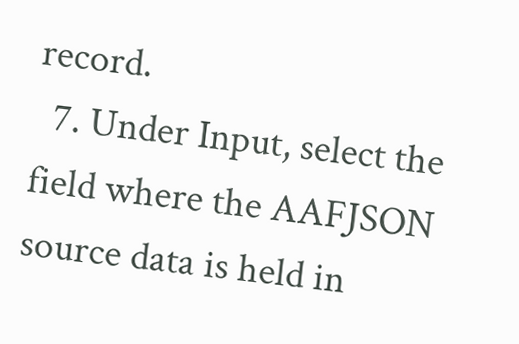record.
  7. Under Input, select the field where the AAFJSON source data is held in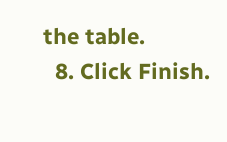the table.
  8. Click Finish.